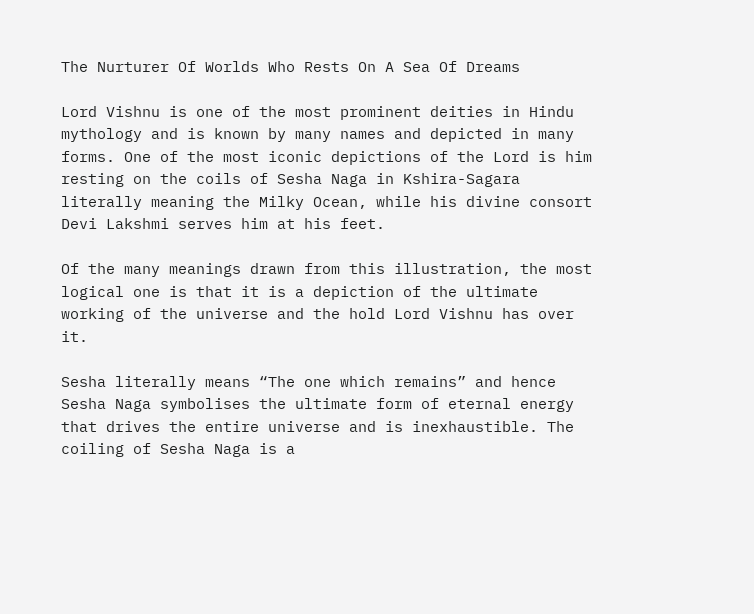The Nurturer Of Worlds Who Rests On A Sea Of Dreams

Lord Vishnu is one of the most prominent deities in Hindu mythology and is known by many names and depicted in many forms. One of the most iconic depictions of the Lord is him resting on the coils of Sesha Naga in Kshira-Sagara literally meaning the Milky Ocean, while his divine consort Devi Lakshmi serves him at his feet.

Of the many meanings drawn from this illustration, the most logical one is that it is a depiction of the ultimate working of the universe and the hold Lord Vishnu has over it.

Sesha literally means “The one which remains” and hence Sesha Naga symbolises the ultimate form of eternal energy that drives the entire universe and is inexhaustible. The coiling of Sesha Naga is a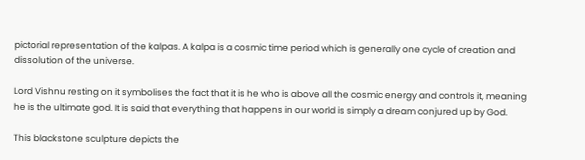pictorial representation of the kalpas. A kalpa is a cosmic time period which is generally one cycle of creation and dissolution of the universe.

Lord Vishnu resting on it symbolises the fact that it is he who is above all the cosmic energy and controls it, meaning he is the ultimate god. It is said that everything that happens in our world is simply a dream conjured up by God.

This blackstone sculpture depicts the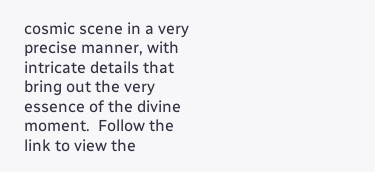cosmic scene in a very precise manner, with intricate details that bring out the very essence of the divine moment.  Follow the link to view the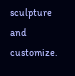sculpture and customize.